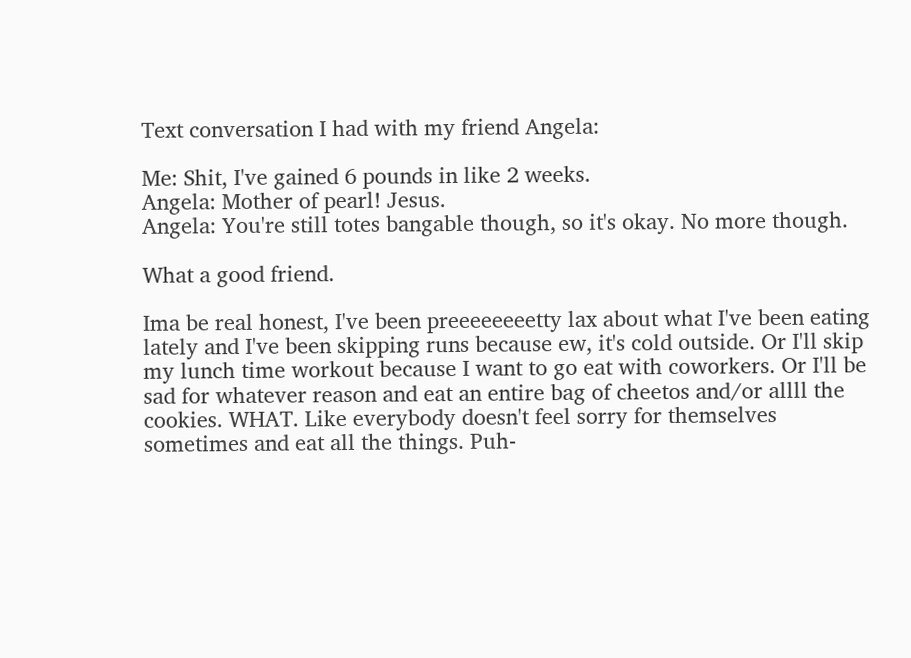Text conversation I had with my friend Angela:

Me: Shit, I've gained 6 pounds in like 2 weeks.
Angela: Mother of pearl! Jesus.
Angela: You're still totes bangable though, so it's okay. No more though.

What a good friend.

Ima be real honest, I've been preeeeeeeetty lax about what I've been eating lately and I've been skipping runs because ew, it's cold outside. Or I'll skip my lunch time workout because I want to go eat with coworkers. Or I'll be sad for whatever reason and eat an entire bag of cheetos and/or allll the cookies. WHAT. Like everybody doesn't feel sorry for themselves sometimes and eat all the things. Puh-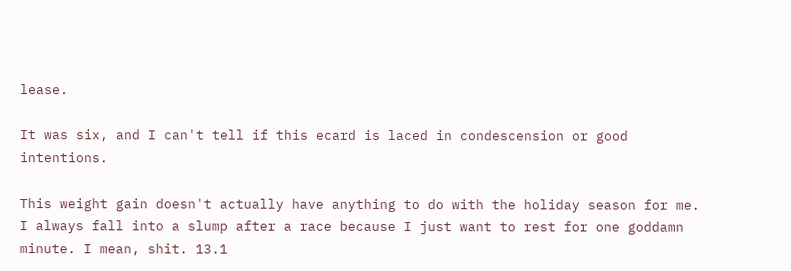lease.

It was six, and I can't tell if this ecard is laced in condescension or good intentions.

This weight gain doesn't actually have anything to do with the holiday season for me. I always fall into a slump after a race because I just want to rest for one goddamn minute. I mean, shit. 13.1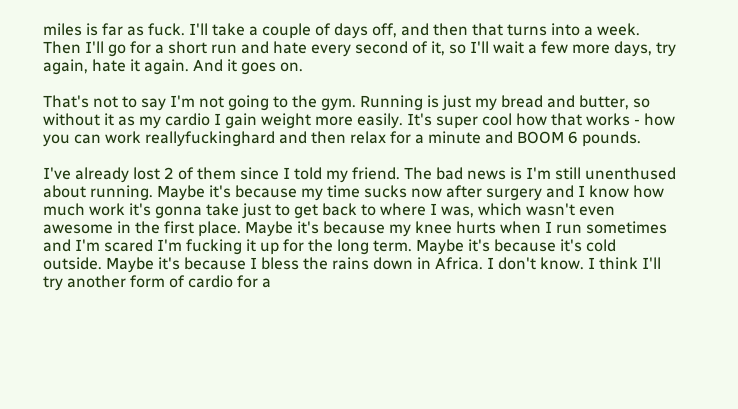miles is far as fuck. I'll take a couple of days off, and then that turns into a week. Then I'll go for a short run and hate every second of it, so I'll wait a few more days, try again, hate it again. And it goes on.

That's not to say I'm not going to the gym. Running is just my bread and butter, so without it as my cardio I gain weight more easily. It's super cool how that works - how you can work reallyfuckinghard and then relax for a minute and BOOM 6 pounds.

I've already lost 2 of them since I told my friend. The bad news is I'm still unenthused about running. Maybe it's because my time sucks now after surgery and I know how much work it's gonna take just to get back to where I was, which wasn't even awesome in the first place. Maybe it's because my knee hurts when I run sometimes and I'm scared I'm fucking it up for the long term. Maybe it's because it's cold outside. Maybe it's because I bless the rains down in Africa. I don't know. I think I'll try another form of cardio for a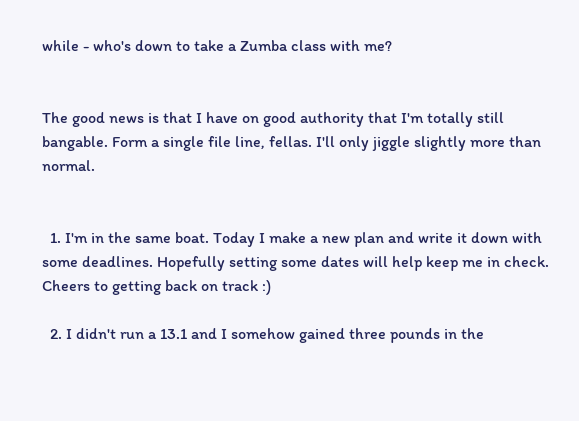while - who's down to take a Zumba class with me?


The good news is that I have on good authority that I'm totally still bangable. Form a single file line, fellas. I'll only jiggle slightly more than normal.


  1. I'm in the same boat. Today I make a new plan and write it down with some deadlines. Hopefully setting some dates will help keep me in check. Cheers to getting back on track :)

  2. I didn't run a 13.1 and I somehow gained three pounds in the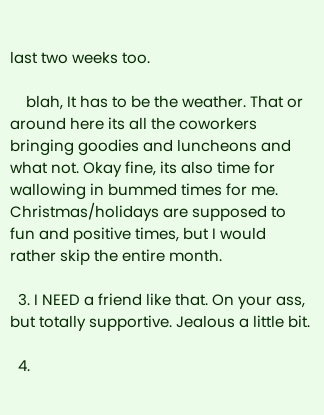last two weeks too.

    blah, It has to be the weather. That or around here its all the coworkers bringing goodies and luncheons and what not. Okay fine, its also time for wallowing in bummed times for me. Christmas/holidays are supposed to fun and positive times, but I would rather skip the entire month.

  3. I NEED a friend like that. On your ass, but totally supportive. Jealous a little bit.

  4.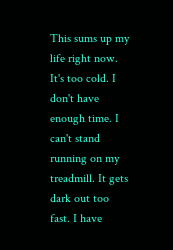This sums up my life right now. It's too cold. I don't have enough time. I can't stand running on my treadmill. It gets dark out too fast. I have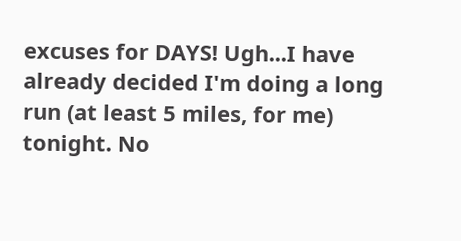excuses for DAYS! Ugh...I have already decided I'm doing a long run (at least 5 miles, for me) tonight. No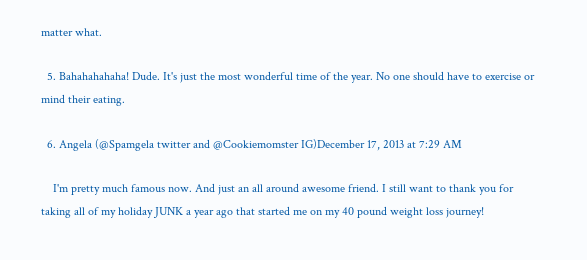matter what.

  5. Bahahahahaha! Dude. It's just the most wonderful time of the year. No one should have to exercise or mind their eating.

  6. Angela (@Spamgela twitter and @Cookiemomster IG)December 17, 2013 at 7:29 AM

    I'm pretty much famous now. And just an all around awesome friend. I still want to thank you for taking all of my holiday JUNK a year ago that started me on my 40 pound weight loss journey!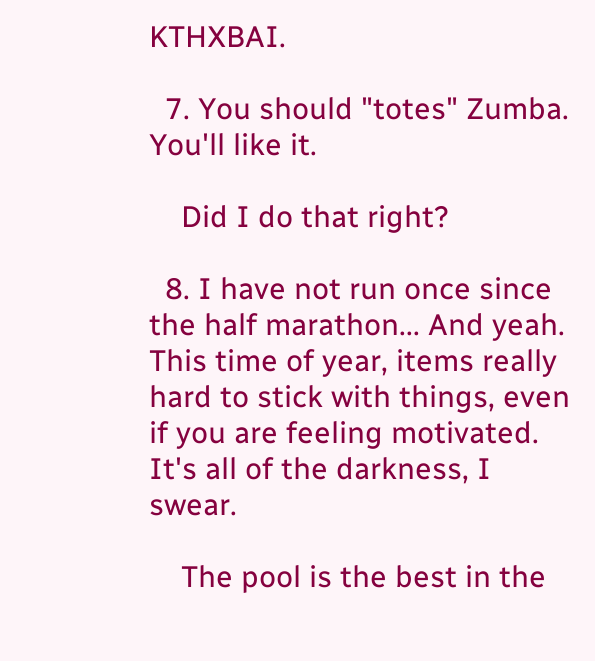KTHXBAI.

  7. You should "totes" Zumba. You'll like it.

    Did I do that right?

  8. I have not run once since the half marathon... And yeah. This time of year, items really hard to stick with things, even if you are feeling motivated. It's all of the darkness, I swear.

    The pool is the best in the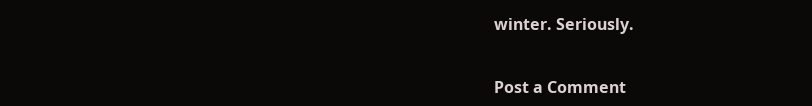winter. Seriously.


Post a Comment